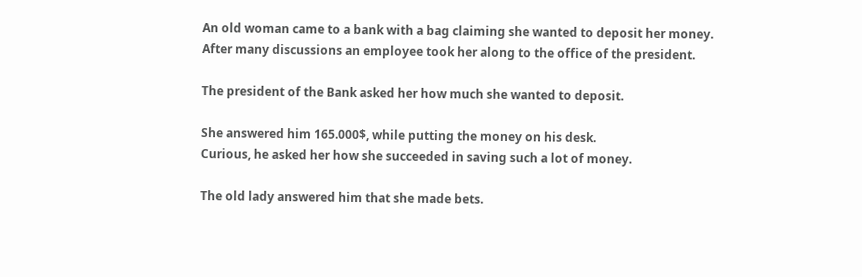An old woman came to a bank with a bag claiming she wanted to deposit her money.
After many discussions an employee took her along to the office of the president.

The president of the Bank asked her how much she wanted to deposit.

She answered him 165.000$, while putting the money on his desk.
Curious, he asked her how she succeeded in saving such a lot of money.

The old lady answered him that she made bets.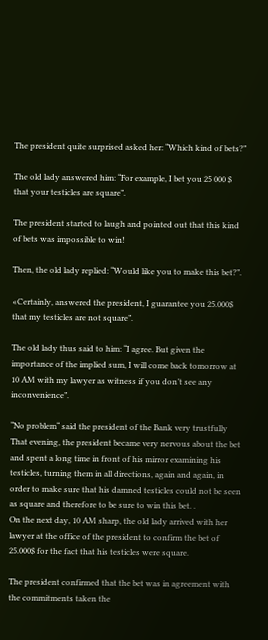The president quite surprised asked her: “Which kind of bets?”

The old lady answered him: “For example, I bet you 25 000 $ that your testicles are square”.

The president started to laugh and pointed out that this kind of bets was impossible to win!

Then, the old lady replied: “Would like you to make this bet?”.

«Certainly, answered the president, I guarantee you 25.000$ that my testicles are not square”.

The old lady thus said to him: “I agree. But given the importance of the implied sum, I will come back tomorrow at 10 AM with my lawyer as witness if you don’t see any inconvenience”.

“No problem“ said the president of the Bank very trustfully
That evening, the president became very nervous about the bet and spent a long time in front of his mirror examining his testicles, turning them in all directions, again and again, in order to make sure that his damned testicles could not be seen as square and therefore to be sure to win this bet. .
On the next day, 10 AM sharp, the old lady arrived with her lawyer at the office of the president to confirm the bet of 25.000$ for the fact that his testicles were square.

The president confirmed that the bet was in agreement with the commitments taken the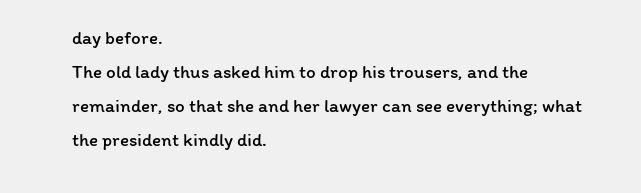day before.
The old lady thus asked him to drop his trousers, and the remainder, so that she and her lawyer can see everything; what the president kindly did.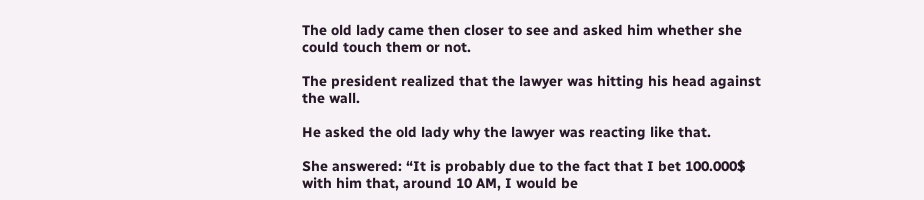The old lady came then closer to see and asked him whether she could touch them or not.

The president realized that the lawyer was hitting his head against the wall.

He asked the old lady why the lawyer was reacting like that.

She answered: “It is probably due to the fact that I bet 100.000$ with him that, around 10 AM, I would be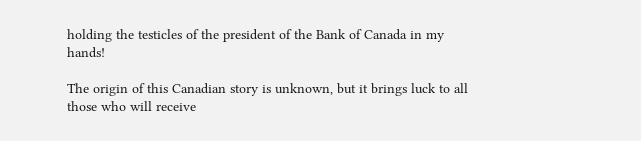holding the testicles of the president of the Bank of Canada in my hands!

The origin of this Canadian story is unknown, but it brings luck to all those who will receive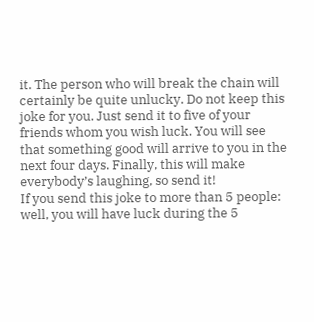it. The person who will break the chain will certainly be quite unlucky. Do not keep this joke for you. Just send it to five of your friends whom you wish luck. You will see that something good will arrive to you in the next four days. Finally, this will make everybody’s laughing, so send it!
If you send this joke to more than 5 people: well, you will have luck during the 5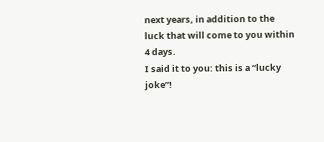next years, in addition to the luck that will come to you within 4 days.
I said it to you: this is a “lucky joke”!